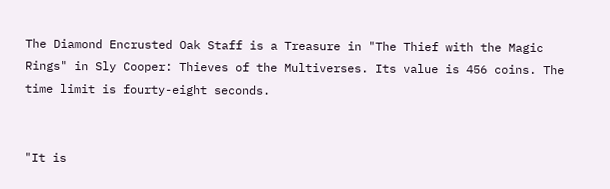The Diamond Encrusted Oak Staff is a Treasure in "The Thief with the Magic Rings" in Sly Cooper: Thieves of the Multiverses. Its value is 456 coins. The time limit is fourty-eight seconds.


"It is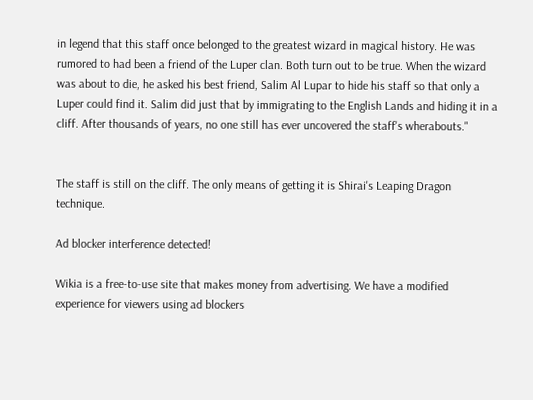in legend that this staff once belonged to the greatest wizard in magical history. He was rumored to had been a friend of the Luper clan. Both turn out to be true. When the wizard was about to die, he asked his best friend, Salim Al Lupar to hide his staff so that only a Luper could find it. Salim did just that by immigrating to the English Lands and hiding it in a cliff. After thousands of years, no one still has ever uncovered the staff's wherabouts."


The staff is still on the cliff. The only means of getting it is Shirai's Leaping Dragon technique.

Ad blocker interference detected!

Wikia is a free-to-use site that makes money from advertising. We have a modified experience for viewers using ad blockers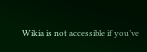Wikia is not accessible if you’ve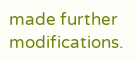made further modifications.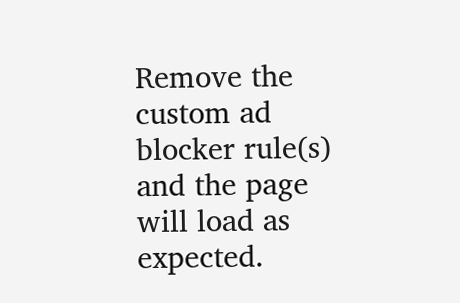Remove the custom ad blocker rule(s) and the page will load as expected.